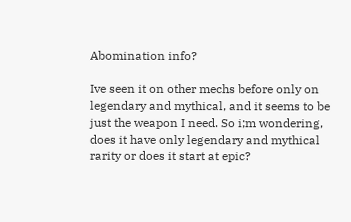Abomination info?

Ive seen it on other mechs before only on legendary and mythical, and it seems to be just the weapon I need. So i;m wondering, does it have only legendary and mythical rarity or does it start at epic?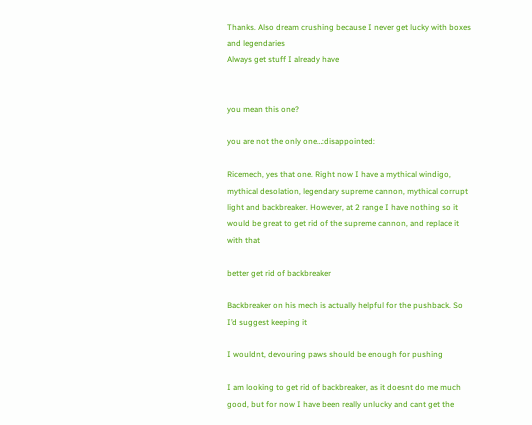Thanks. Also dream crushing because I never get lucky with boxes and legendaries
Always get stuff I already have


you mean this one?

you are not the only one…:disappointed:

Ricemech, yes that one. Right now I have a mythical windigo, mythical desolation, legendary supreme cannon, mythical corrupt light and backbreaker. However, at 2 range I have nothing so it would be great to get rid of the supreme cannon, and replace it with that

better get rid of backbreaker

Backbreaker on his mech is actually helpful for the pushback. So I’d suggest keeping it

I wouldnt, devouring paws should be enough for pushing

I am looking to get rid of backbreaker, as it doesnt do me much good, but for now I have been really unlucky and cant get the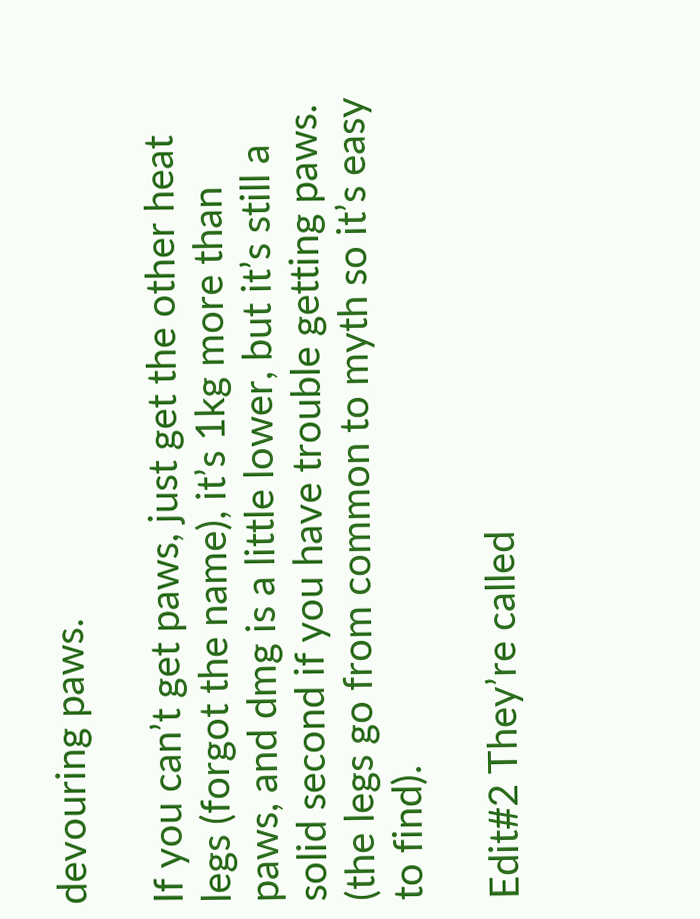devouring paws.

If you can’t get paws, just get the other heat legs (forgot the name), it’s 1kg more than paws, and dmg is a little lower, but it’s still a solid second if you have trouble getting paws. (the legs go from common to myth so it’s easy to find).

Edit#2 They’re called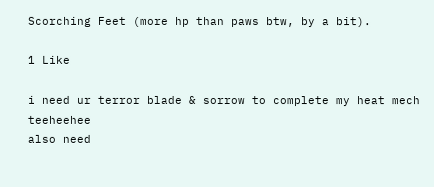Scorching Feet (more hp than paws btw, by a bit).

1 Like

i need ur terror blade & sorrow to complete my heat mech teeheehee
also need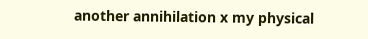another annihilation x my physical